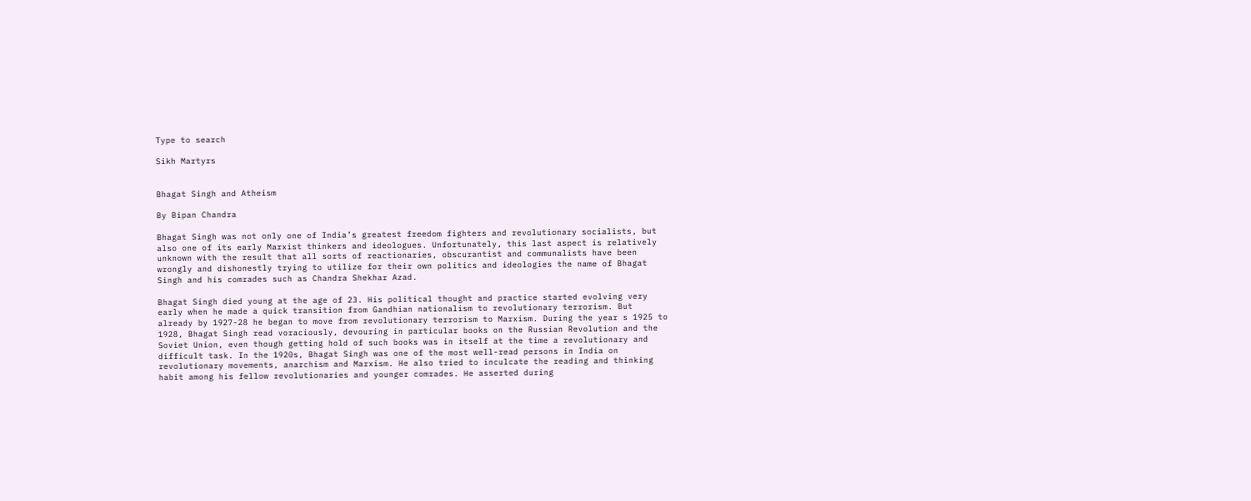Type to search

Sikh Martyrs


Bhagat Singh and Atheism

By Bipan Chandra

Bhagat Singh was not only one of India’s greatest freedom fighters and revolutionary socialists, but also one of its early Marxist thinkers and ideologues. Unfortunately, this last aspect is relatively unknown with the result that all sorts of reactionaries, obscurantist and communalists have been wrongly and dishonestly trying to utilize for their own politics and ideologies the name of Bhagat Singh and his comrades such as Chandra Shekhar Azad.

Bhagat Singh died young at the age of 23. His political thought and practice started evolving very early when he made a quick transition from Gandhian nationalism to revolutionary terrorism. But already by 1927-28 he began to move from revolutionary terrorism to Marxism. During the year s 1925 to 1928, Bhagat Singh read voraciously, devouring in particular books on the Russian Revolution and the Soviet Union, even though getting hold of such books was in itself at the time a revolutionary and difficult task. In the 1920s, Bhagat Singh was one of the most well-read persons in India on revolutionary movements, anarchism and Marxism. He also tried to inculcate the reading and thinking habit among his fellow revolutionaries and younger comrades. He asserted during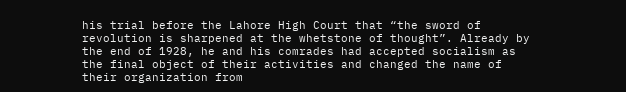his trial before the Lahore High Court that “the sword of revolution is sharpened at the whetstone of thought”. Already by the end of 1928, he and his comrades had accepted socialism as the final object of their activities and changed the name of their organization from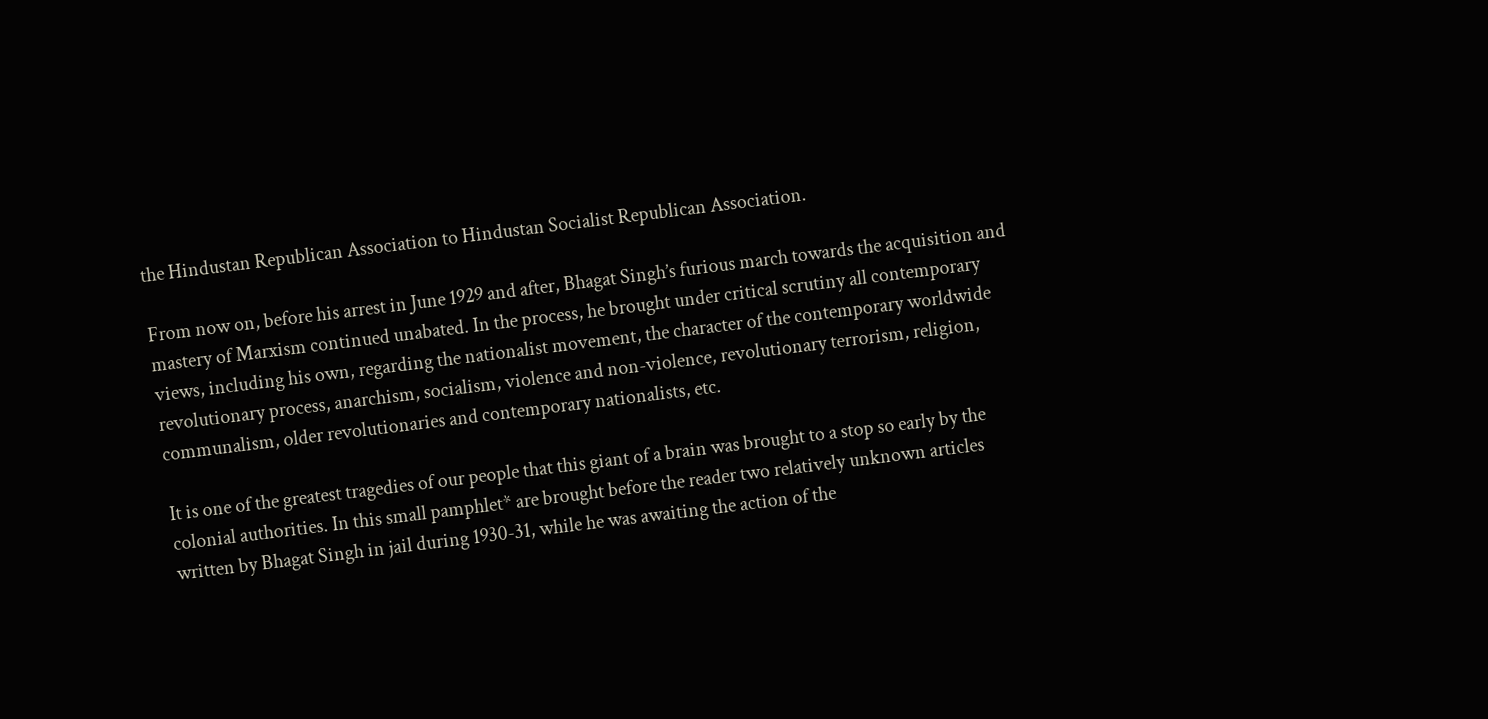the Hindustan Republican Association to Hindustan Socialist Republican Association.

From now on, before his arrest in June 1929 and after, Bhagat Singh’s furious march towards the acquisition and mastery of Marxism continued unabated. In the process, he brought under critical scrutiny all contemporary views, including his own, regarding the nationalist movement, the character of the contemporary worldwide revolutionary process, anarchism, socialism, violence and non-violence, revolutionary terrorism, religion, communalism, older revolutionaries and contemporary nationalists, etc.

It is one of the greatest tragedies of our people that this giant of a brain was brought to a stop so early by the colonial authorities. In this small pamphlet* are brought before the reader two relatively unknown articles written by Bhagat Singh in jail during 1930-31, while he was awaiting the action of the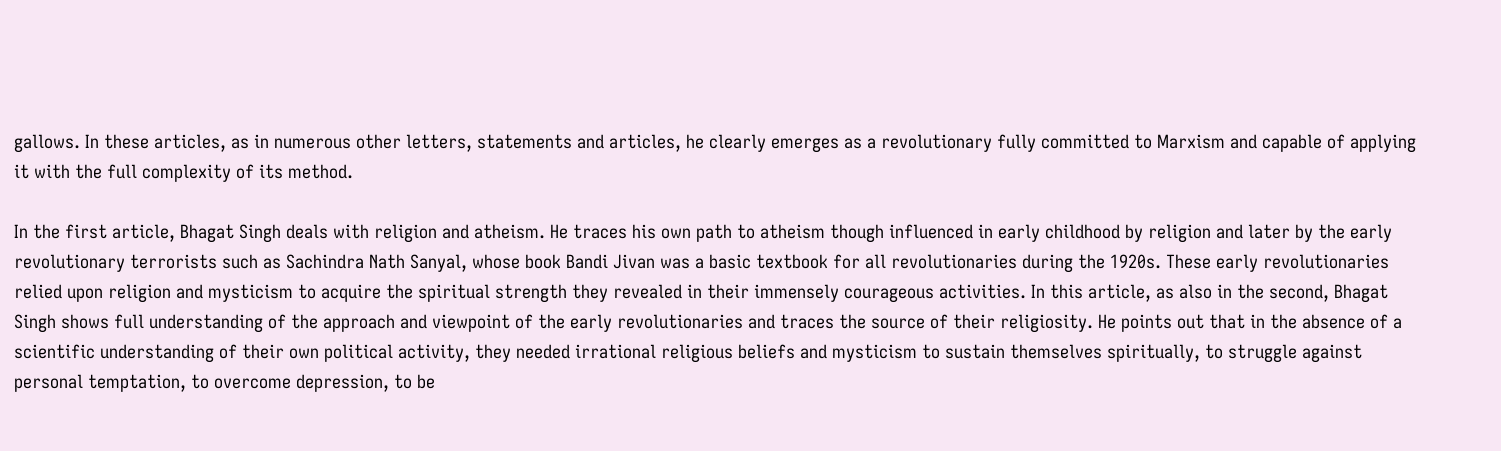gallows. In these articles, as in numerous other letters, statements and articles, he clearly emerges as a revolutionary fully committed to Marxism and capable of applying it with the full complexity of its method.

In the first article, Bhagat Singh deals with religion and atheism. He traces his own path to atheism though influenced in early childhood by religion and later by the early revolutionary terrorists such as Sachindra Nath Sanyal, whose book Bandi Jivan was a basic textbook for all revolutionaries during the 1920s. These early revolutionaries relied upon religion and mysticism to acquire the spiritual strength they revealed in their immensely courageous activities. In this article, as also in the second, Bhagat Singh shows full understanding of the approach and viewpoint of the early revolutionaries and traces the source of their religiosity. He points out that in the absence of a scientific understanding of their own political activity, they needed irrational religious beliefs and mysticism to sustain themselves spiritually, to struggle against personal temptation, to overcome depression, to be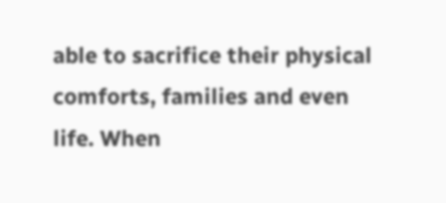able to sacrifice their physical comforts, families and even life. When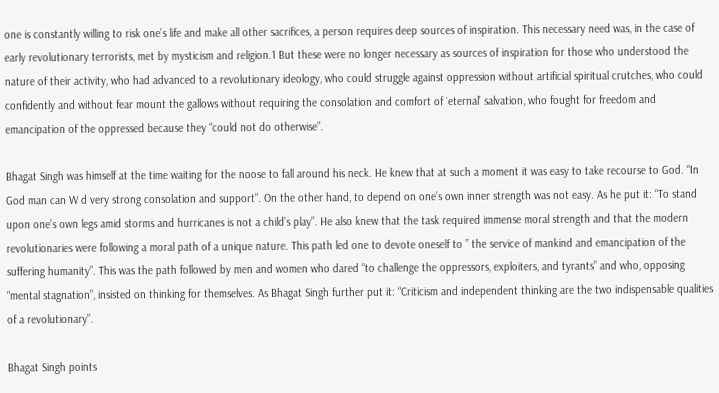one is constantly willing to risk one’s life and make all other sacrifices, a person requires deep sources of inspiration. This necessary need was, in the case of early revolutionary terrorists, met by mysticism and religion.1 But these were no longer necessary as sources of inspiration for those who understood the nature of their activity, who had advanced to a revolutionary ideology, who could struggle against oppression without artificial spiritual crutches, who could confidently and without fear mount the gallows without requiring the consolation and comfort of `eternal’ salvation, who fought for freedom and emancipation of the oppressed because they “could not do otherwise”.

Bhagat Singh was himself at the time waiting for the noose to fall around his neck. He knew that at such a moment it was easy to take recourse to God. “In God man can W d very strong consolation and support”. On the other hand, to depend on one’s own inner strength was not easy. As he put it: “To stand upon one’s own legs amid storms and hurricanes is not a child’s play”. He also knew that the task required immense moral strength and that the modern revolutionaries were following a moral path of a unique nature. This path led one to devote oneself to ” the service of mankind and emancipation of the suffering humanity”. This was the path followed by men and women who dared “to challenge the oppressors, exploiters, and tyrants” and who, opposing “mental stagnation”, insisted on thinking for themselves. As Bhagat Singh further put it: “Criticism and independent thinking are the two indispensable qualities of a revolutionary”.

Bhagat Singh points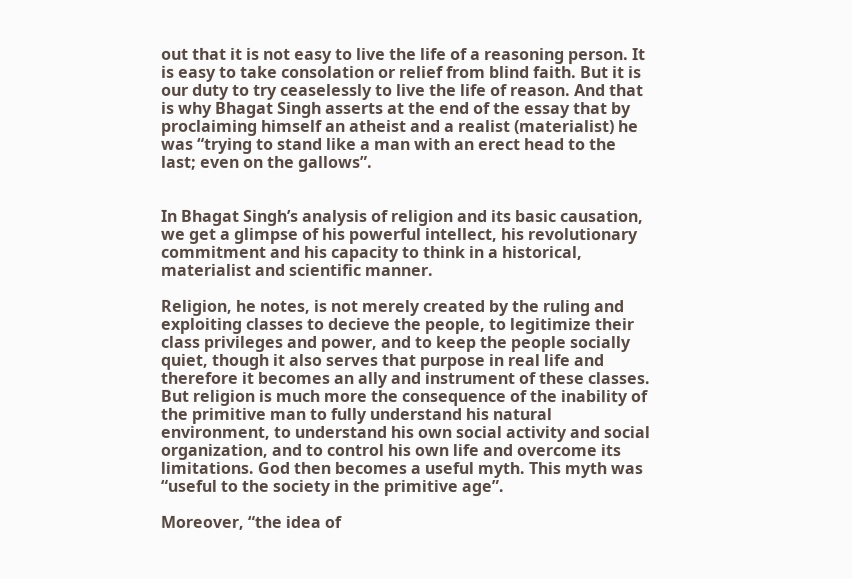out that it is not easy to live the life of a reasoning person. It is easy to take consolation or relief from blind faith. But it is our duty to try ceaselessly to live the life of reason. And that is why Bhagat Singh asserts at the end of the essay that by proclaiming himself an atheist and a realist (materialist) he was “trying to stand like a man with an erect head to the last; even on the gallows”.


In Bhagat Singh’s analysis of religion and its basic causation, we get a glimpse of his powerful intellect, his revolutionary commitment and his capacity to think in a historical, materialist and scientific manner.

Religion, he notes, is not merely created by the ruling and exploiting classes to decieve the people, to legitimize their class privileges and power, and to keep the people socially quiet, though it also serves that purpose in real life and therefore it becomes an ally and instrument of these classes. But religion is much more the consequence of the inability of the primitive man to fully understand his natural environment, to understand his own social activity and social organization, and to control his own life and overcome its limitations. God then becomes a useful myth. This myth was “useful to the society in the primitive age”.

Moreover, “the idea of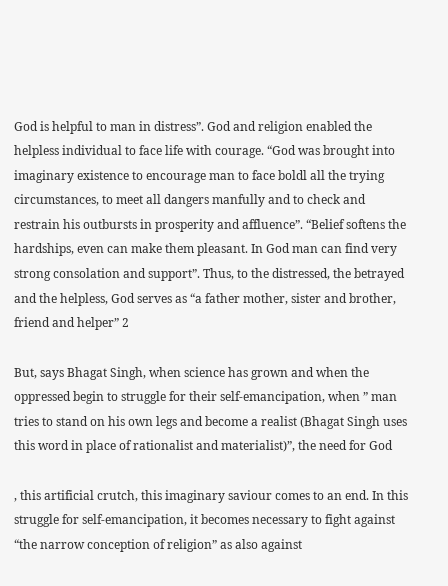God is helpful to man in distress”. God and religion enabled the helpless individual to face life with courage. “God was brought into imaginary existence to encourage man to face boldl all the trying circumstances, to meet all dangers manfully and to check and restrain his outbursts in prosperity and affluence”. “Belief softens the hardships, even can make them pleasant. In God man can find very strong consolation and support”. Thus, to the distressed, the betrayed and the helpless, God serves as “a father mother, sister and brother, friend and helper” 2

But, says Bhagat Singh, when science has grown and when the oppressed begin to struggle for their self-emancipation, when ” man tries to stand on his own legs and become a realist (Bhagat Singh uses this word in place of rationalist and materialist)”, the need for God

, this artificial crutch, this imaginary saviour comes to an end. In this struggle for self-emancipation, it becomes necessary to fight against “the narrow conception of religion” as also against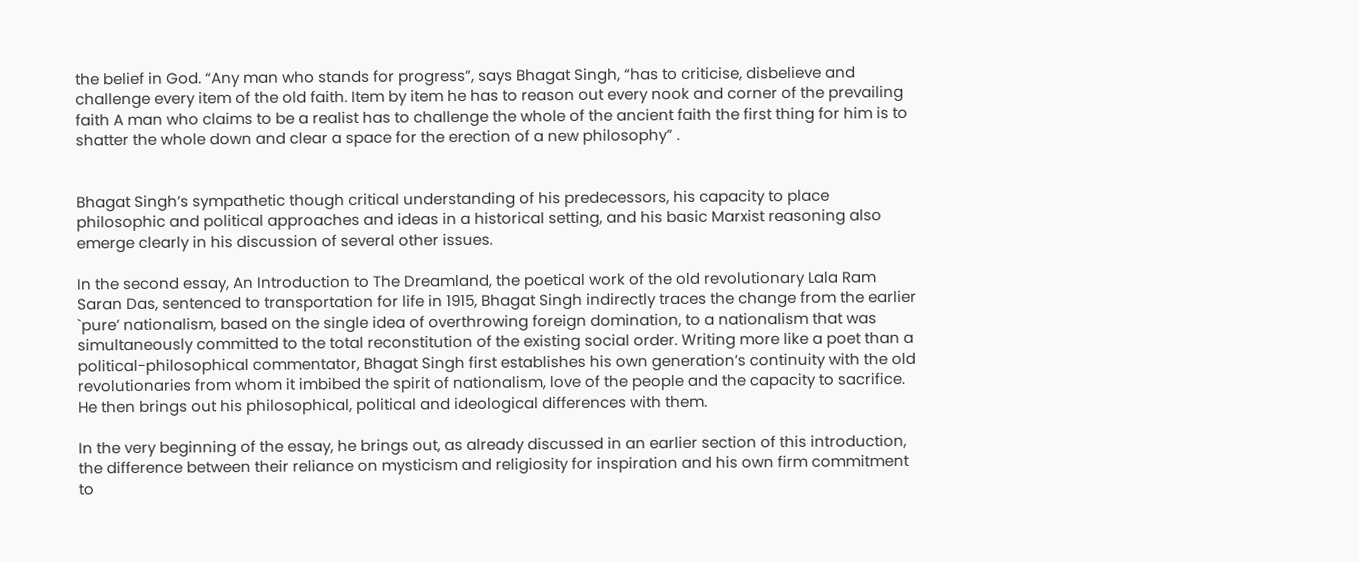the belief in God. “Any man who stands for progress”, says Bhagat Singh, “has to criticise, disbelieve and challenge every item of the old faith. Item by item he has to reason out every nook and corner of the prevailing faith A man who claims to be a realist has to challenge the whole of the ancient faith the first thing for him is to shatter the whole down and clear a space for the erection of a new philosophy” .


Bhagat Singh’s sympathetic though critical understanding of his predecessors, his capacity to place philosophic and political approaches and ideas in a historical setting, and his basic Marxist reasoning also emerge clearly in his discussion of several other issues.

In the second essay, An Introduction to The Dreamland, the poetical work of the old revolutionary Lala Ram Saran Das, sentenced to transportation for life in 1915, Bhagat Singh indirectly traces the change from the earlier `pure’ nationalism, based on the single idea of overthrowing foreign domination, to a nationalism that was simultaneously committed to the total reconstitution of the existing social order. Writing more like a poet than a political-philosophical commentator, Bhagat Singh first establishes his own generation’s continuity with the old revolutionaries from whom it imbibed the spirit of nationalism, love of the people and the capacity to sacrifice. He then brings out his philosophical, political and ideological differences with them.

In the very beginning of the essay, he brings out, as already discussed in an earlier section of this introduction, the difference between their reliance on mysticism and religiosity for inspiration and his own firm commitment to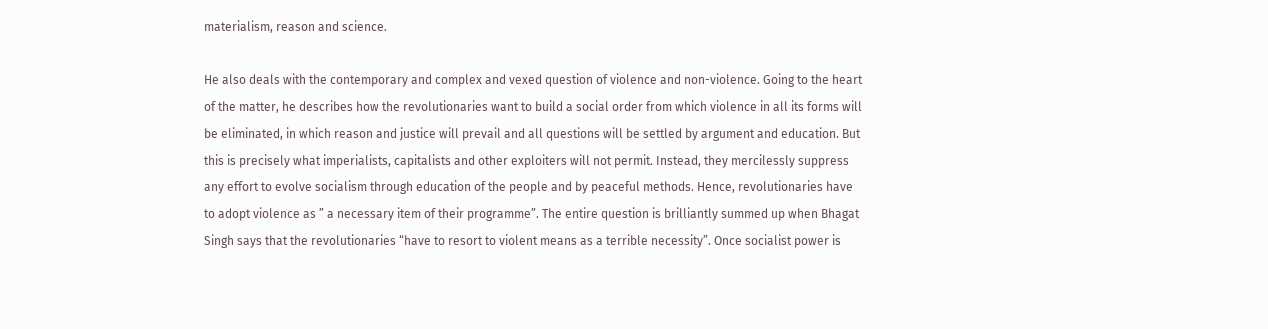materialism, reason and science.

He also deals with the contemporary and complex and vexed question of violence and non-violence. Going to the heart of the matter, he describes how the revolutionaries want to build a social order from which violence in all its forms will be eliminated, in which reason and justice will prevail and all questions will be settled by argument and education. But this is precisely what imperialists, capitalists and other exploiters will not permit. Instead, they mercilessly suppress any effort to evolve socialism through education of the people and by peaceful methods. Hence, revolutionaries have to adopt violence as ” a necessary item of their programme”. The entire question is brilliantly summed up when Bhagat Singh says that the revolutionaries “have to resort to violent means as a terrible necessity”. Once socialist power is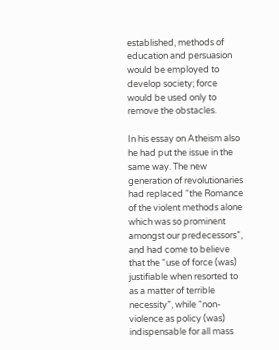established, methods of education and persuasion would be employed to develop society; force would be used only to remove the obstacles.

In his essay on Atheism also he had put the issue in the same way. The new generation of revolutionaries had replaced “the Romance of the violent methods alone which was so prominent amongst our predecessors”, and had come to believe that the “use of force (was) justifiable when resorted to as a matter of terrible necessity”, while “non-violence as policy (was) indispensable for all mass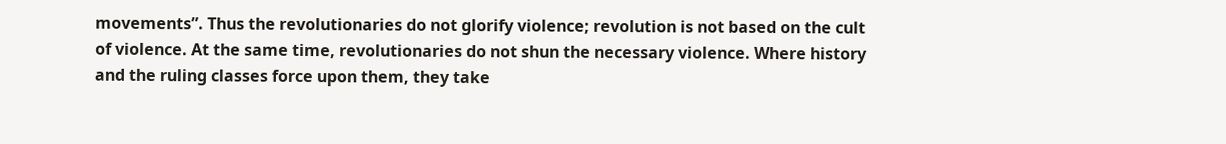movements”. Thus the revolutionaries do not glorify violence; revolution is not based on the cult of violence. At the same time, revolutionaries do not shun the necessary violence. Where history and the ruling classes force upon them, they take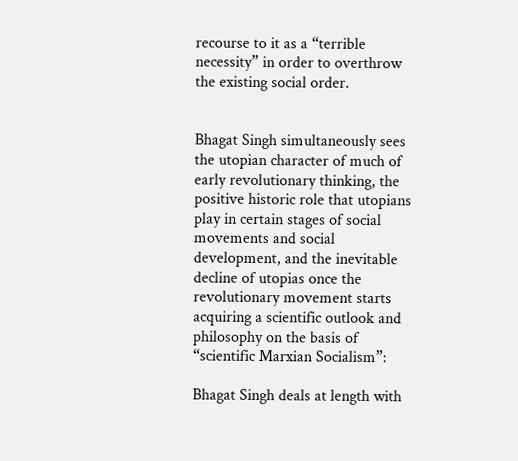recourse to it as a “terrible necessity” in order to overthrow the existing social order.


Bhagat Singh simultaneously sees the utopian character of much of early revolutionary thinking, the positive historic role that utopians play in certain stages of social movements and social development, and the inevitable decline of utopias once the revolutionary movement starts acquiring a scientific outlook and philosophy on the basis of “scientific Marxian Socialism”:

Bhagat Singh deals at length with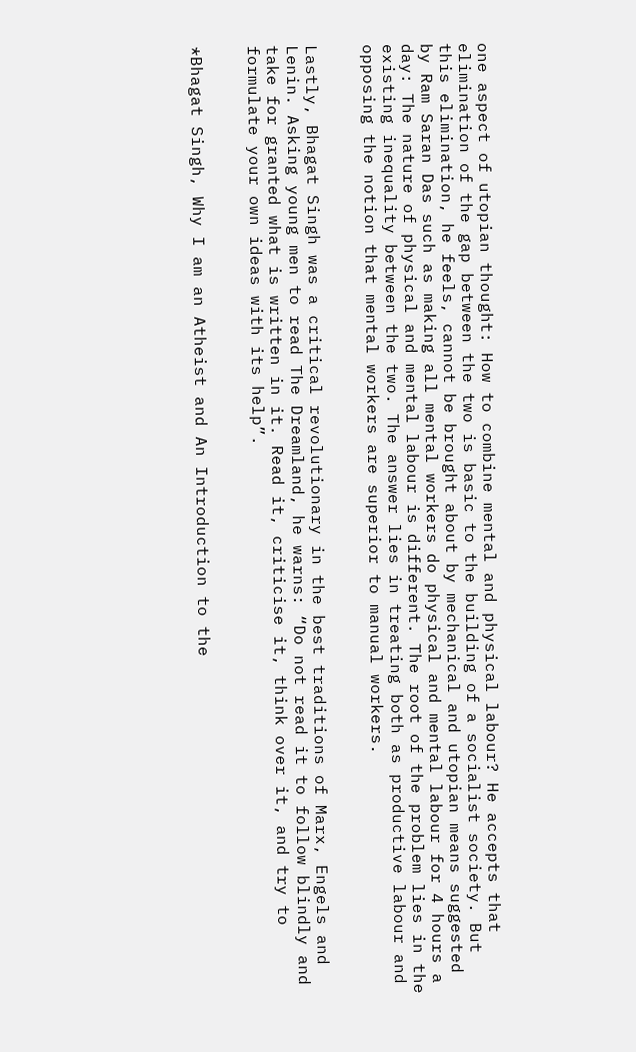one aspect of utopian thought: How to combine mental and physical labour? He accepts that elimination of the gap between the two is basic to the building of a socialist society. But this elimination, he feels, cannot be brought about by mechanical and utopian means suggested by Ram Saran Das such as making all mental workers do physical and mental labour for 4 hours a day: The nature of physical and mental labour is different. The root of the problem lies in the existing inequality between the two. The answer lies in treating both as productive labour and opposing the notion that mental workers are superior to manual workers.


Lastly, Bhagat Singh was a critical revolutionary in the best traditions of Marx, Engels and Lenin. Asking young men to read The Dreamland, he warns: “Do not read it to follow blindly and take for granted what is written in it. Read it, criticise it, think over it, and try to formulate your own ideas with its help”.


*Bhagat Singh, Why I am an Atheist and An Introduction to the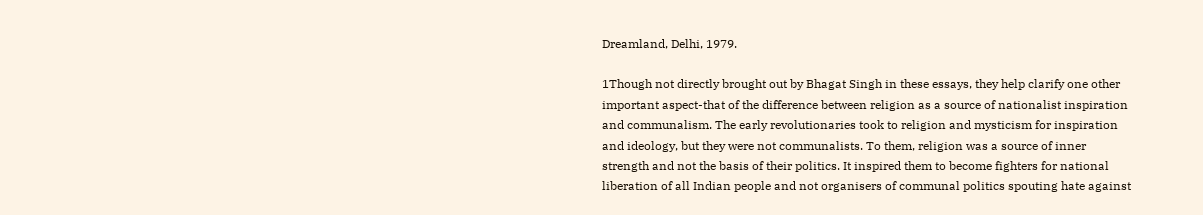Dreamland, Delhi, 1979.

1Though not directly brought out by Bhagat Singh in these essays, they help clarify one other important aspect-that of the difference between religion as a source of nationalist inspiration and communalism. The early revolutionaries took to religion and mysticism for inspiration and ideology, but they were not communalists. To them, religion was a source of inner strength and not the basis of their politics. It inspired them to become fighters for national liberation of all Indian people and not organisers of communal politics spouting hate against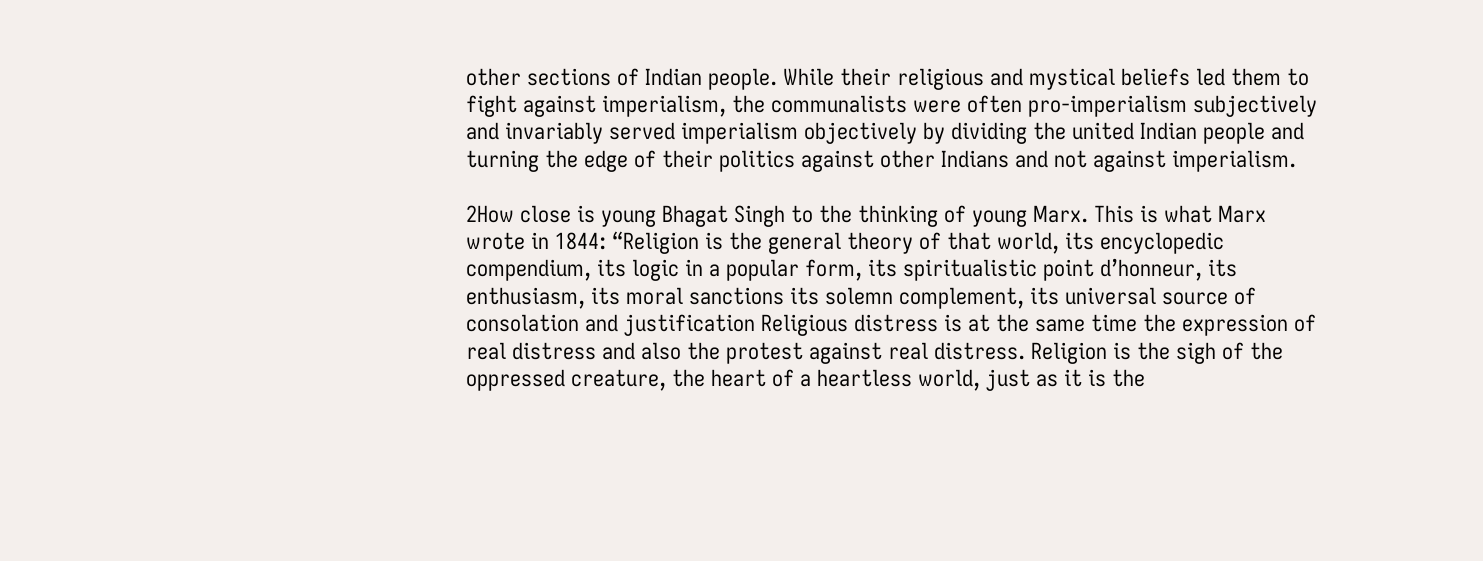other sections of Indian people. While their religious and mystical beliefs led them to fight against imperialism, the communalists were often pro-imperialism subjectively and invariably served imperialism objectively by dividing the united Indian people and turning the edge of their politics against other Indians and not against imperialism.

2How close is young Bhagat Singh to the thinking of young Marx. This is what Marx wrote in 1844: “Religion is the general theory of that world, its encyclopedic compendium, its logic in a popular form, its spiritualistic point d’honneur, its enthusiasm, its moral sanctions its solemn complement, its universal source of consolation and justification Religious distress is at the same time the expression of real distress and also the protest against real distress. Religion is the sigh of the oppressed creature, the heart of a heartless world, just as it is the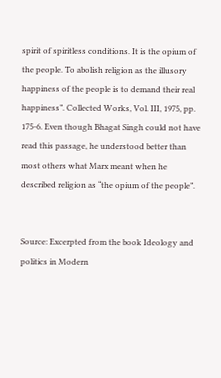spirit of spiritless conditions. It is the opium of the people. To abolish religion as the illusory happiness of the people is to demand their real happiness”. Collected Works, Vol. III, 1975, pp. 175-6. Even though Bhagat Singh could not have read this passage, he understood better than most others what Marx meant when he described religion as “the opium of the people”.


Source: Excerpted from the book Ideology and politics in Modern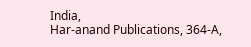India,
Har-anand Publications, 364-A,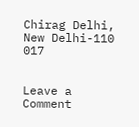Chirag Delhi, New Delhi-110 017


Leave a Comment